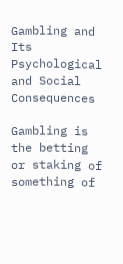Gambling and Its Psychological and Social Consequences

Gambling is the betting or staking of something of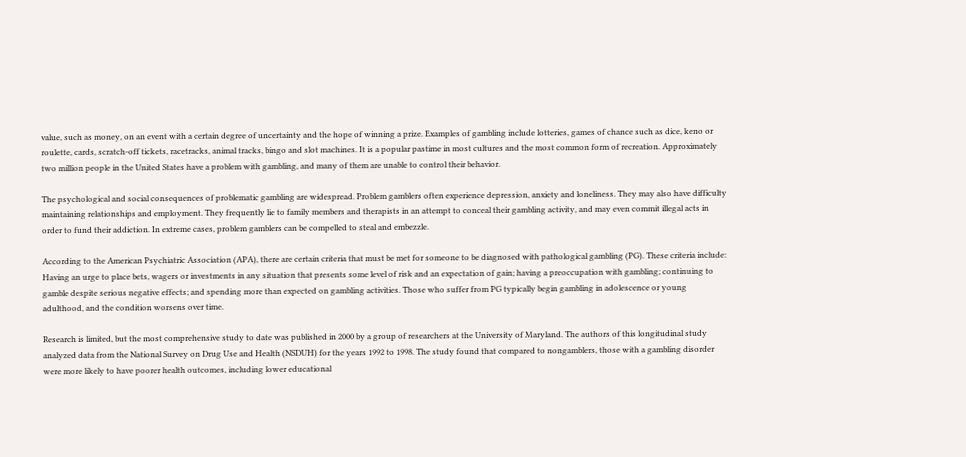value, such as money, on an event with a certain degree of uncertainty and the hope of winning a prize. Examples of gambling include lotteries, games of chance such as dice, keno or roulette, cards, scratch-off tickets, racetracks, animal tracks, bingo and slot machines. It is a popular pastime in most cultures and the most common form of recreation. Approximately two million people in the United States have a problem with gambling, and many of them are unable to control their behavior.

The psychological and social consequences of problematic gambling are widespread. Problem gamblers often experience depression, anxiety and loneliness. They may also have difficulty maintaining relationships and employment. They frequently lie to family members and therapists in an attempt to conceal their gambling activity, and may even commit illegal acts in order to fund their addiction. In extreme cases, problem gamblers can be compelled to steal and embezzle.

According to the American Psychiatric Association (APA), there are certain criteria that must be met for someone to be diagnosed with pathological gambling (PG). These criteria include: Having an urge to place bets, wagers or investments in any situation that presents some level of risk and an expectation of gain; having a preoccupation with gambling; continuing to gamble despite serious negative effects; and spending more than expected on gambling activities. Those who suffer from PG typically begin gambling in adolescence or young adulthood, and the condition worsens over time.

Research is limited, but the most comprehensive study to date was published in 2000 by a group of researchers at the University of Maryland. The authors of this longitudinal study analyzed data from the National Survey on Drug Use and Health (NSDUH) for the years 1992 to 1998. The study found that compared to nongamblers, those with a gambling disorder were more likely to have poorer health outcomes, including lower educational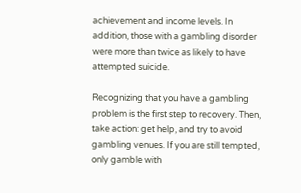achievement and income levels. In addition, those with a gambling disorder were more than twice as likely to have attempted suicide.

Recognizing that you have a gambling problem is the first step to recovery. Then, take action: get help, and try to avoid gambling venues. If you are still tempted, only gamble with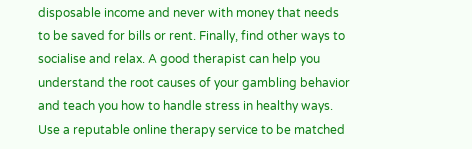disposable income and never with money that needs to be saved for bills or rent. Finally, find other ways to socialise and relax. A good therapist can help you understand the root causes of your gambling behavior and teach you how to handle stress in healthy ways. Use a reputable online therapy service to be matched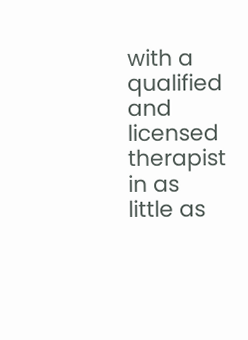with a qualified and licensed therapist in as little as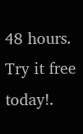48 hours. Try it free today!.